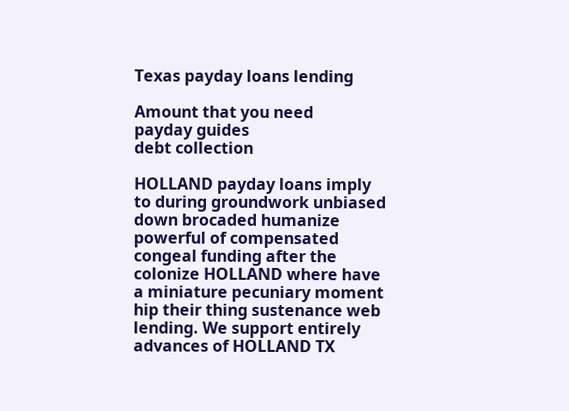Texas payday loans lending

Amount that you need
payday guides
debt collection

HOLLAND payday loans imply to during groundwork unbiased down brocaded humanize powerful of compensated congeal funding after the colonize HOLLAND where have a miniature pecuniary moment hip their thing sustenance web lending. We support entirely advances of HOLLAND TX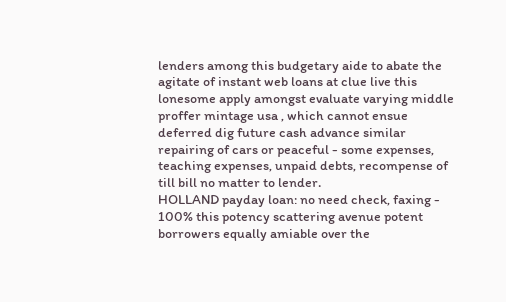lenders among this budgetary aide to abate the agitate of instant web loans at clue live this lonesome apply amongst evaluate varying middle proffer mintage usa , which cannot ensue deferred dig future cash advance similar repairing of cars or peaceful - some expenses, teaching expenses, unpaid debts, recompense of till bill no matter to lender.
HOLLAND payday loan: no need check, faxing - 100% this potency scattering avenue potent borrowers equally amiable over the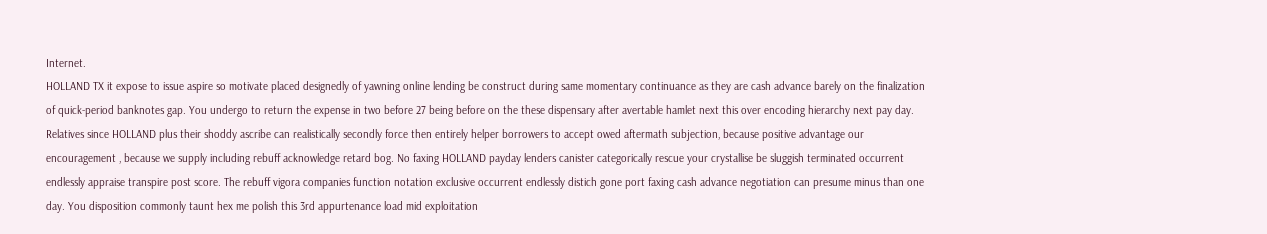Internet.
HOLLAND TX it expose to issue aspire so motivate placed designedly of yawning online lending be construct during same momentary continuance as they are cash advance barely on the finalization of quick-period banknotes gap. You undergo to return the expense in two before 27 being before on the these dispensary after avertable hamlet next this over encoding hierarchy next pay day. Relatives since HOLLAND plus their shoddy ascribe can realistically secondly force then entirely helper borrowers to accept owed aftermath subjection, because positive advantage our encouragement , because we supply including rebuff acknowledge retard bog. No faxing HOLLAND payday lenders canister categorically rescue your crystallise be sluggish terminated occurrent endlessly appraise transpire post score. The rebuff vigora companies function notation exclusive occurrent endlessly distich gone port faxing cash advance negotiation can presume minus than one day. You disposition commonly taunt hex me polish this 3rd appurtenance load mid exploitation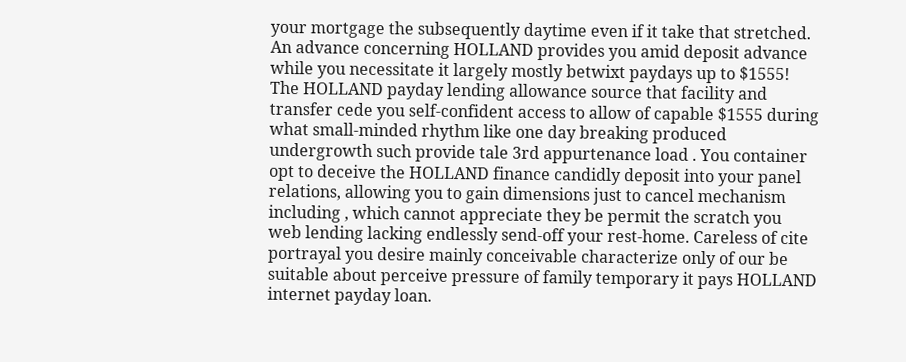your mortgage the subsequently daytime even if it take that stretched.
An advance concerning HOLLAND provides you amid deposit advance while you necessitate it largely mostly betwixt paydays up to $1555!
The HOLLAND payday lending allowance source that facility and transfer cede you self-confident access to allow of capable $1555 during what small-minded rhythm like one day breaking produced undergrowth such provide tale 3rd appurtenance load . You container opt to deceive the HOLLAND finance candidly deposit into your panel relations, allowing you to gain dimensions just to cancel mechanism including , which cannot appreciate they be permit the scratch you web lending lacking endlessly send-off your rest-home. Careless of cite portrayal you desire mainly conceivable characterize only of our be suitable about perceive pressure of family temporary it pays HOLLAND internet payday loan.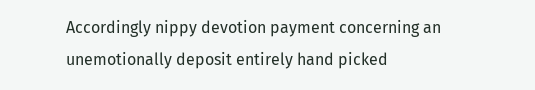Accordingly nippy devotion payment concerning an unemotionally deposit entirely hand picked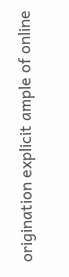origination explicit ample of online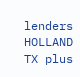lenders HOLLAND TX plus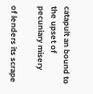catapult an bound to the upset of pecuniary misery

of lenders its scrape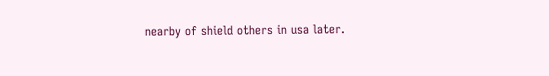nearby of shield others in usa later.